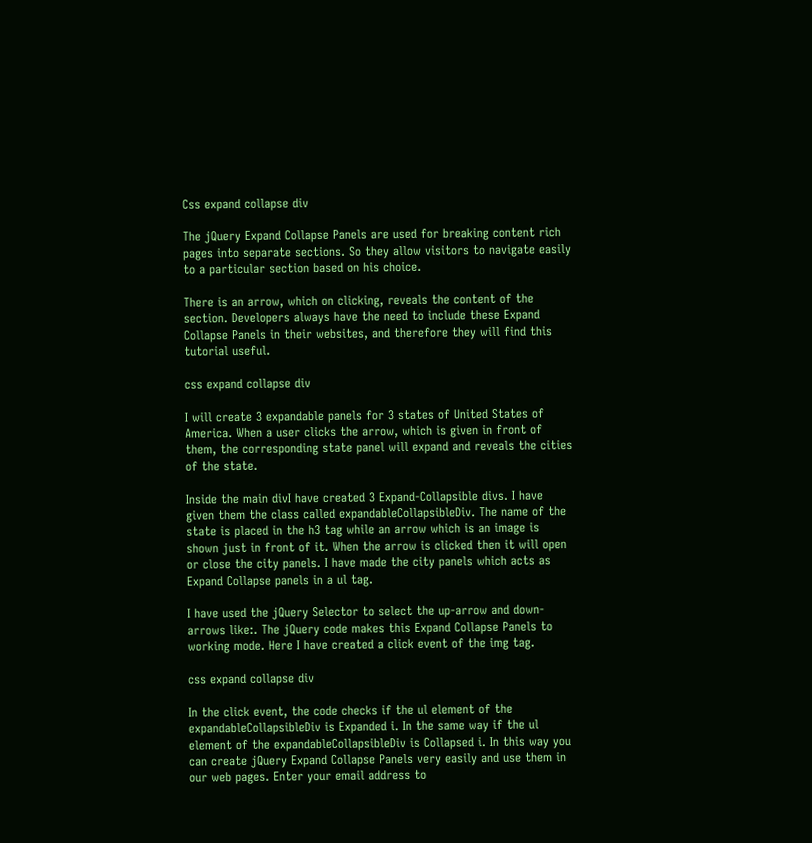Css expand collapse div

The jQuery Expand Collapse Panels are used for breaking content rich pages into separate sections. So they allow visitors to navigate easily to a particular section based on his choice.

There is an arrow, which on clicking, reveals the content of the section. Developers always have the need to include these Expand Collapse Panels in their websites, and therefore they will find this tutorial useful.

css expand collapse div

I will create 3 expandable panels for 3 states of United States of America. When a user clicks the arrow, which is given in front of them, the corresponding state panel will expand and reveals the cities of the state.

Inside the main divI have created 3 Expand-Collapsible divs. I have given them the class called expandableCollapsibleDiv. The name of the state is placed in the h3 tag while an arrow which is an image is shown just in front of it. When the arrow is clicked then it will open or close the city panels. I have made the city panels which acts as Expand Collapse panels in a ul tag.

I have used the jQuery Selector to select the up-arrow and down-arrows like:. The jQuery code makes this Expand Collapse Panels to working mode. Here I have created a click event of the img tag.

css expand collapse div

In the click event, the code checks if the ul element of the expandableCollapsibleDiv is Expanded i. In the same way if the ul element of the expandableCollapsibleDiv is Collapsed i. In this way you can create jQuery Expand Collapse Panels very easily and use them in our web pages. Enter your email address to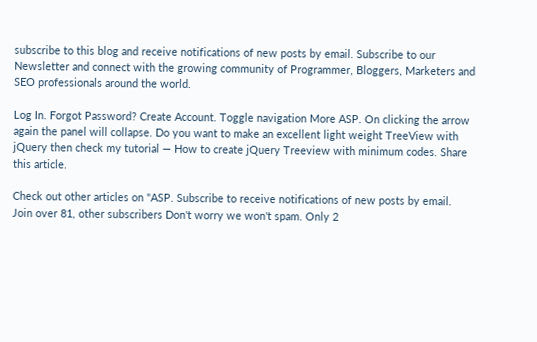subscribe to this blog and receive notifications of new posts by email. Subscribe to our Newsletter and connect with the growing community of Programmer, Bloggers, Marketers and SEO professionals around the world.

Log In. Forgot Password? Create Account. Toggle navigation More ASP. On clicking the arrow again the panel will collapse. Do you want to make an excellent light weight TreeView with jQuery then check my tutorial — How to create jQuery Treeview with minimum codes. Share this article.

Check out other articles on "ASP. Subscribe to receive notifications of new posts by email. Join over 81, other subscribers Don't worry we won't spam. Only 2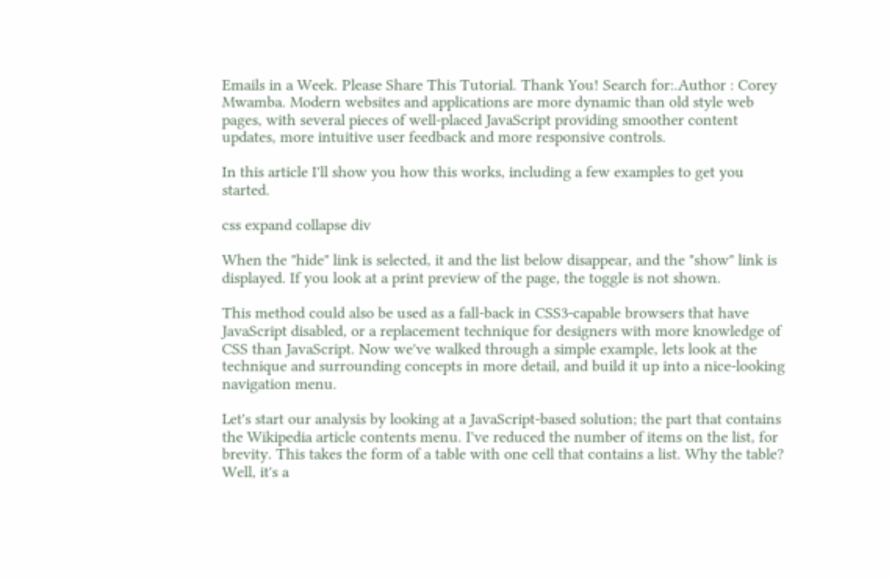Emails in a Week. Please Share This Tutorial. Thank You! Search for:.Author : Corey Mwamba. Modern websites and applications are more dynamic than old style web pages, with several pieces of well-placed JavaScript providing smoother content updates, more intuitive user feedback and more responsive controls.

In this article I'll show you how this works, including a few examples to get you started.

css expand collapse div

When the "hide" link is selected, it and the list below disappear, and the "show" link is displayed. If you look at a print preview of the page, the toggle is not shown.

This method could also be used as a fall-back in CSS3-capable browsers that have JavaScript disabled, or a replacement technique for designers with more knowledge of CSS than JavaScript. Now we've walked through a simple example, lets look at the technique and surrounding concepts in more detail, and build it up into a nice-looking navigation menu.

Let's start our analysis by looking at a JavaScript-based solution; the part that contains the Wikipedia article contents menu. I've reduced the number of items on the list, for brevity. This takes the form of a table with one cell that contains a list. Why the table? Well, it's a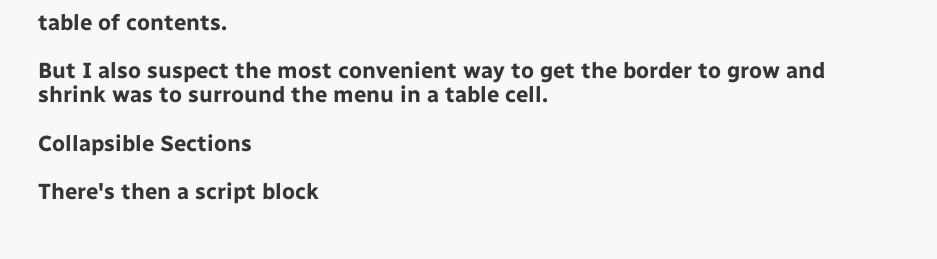table of contents.

But I also suspect the most convenient way to get the border to grow and shrink was to surround the menu in a table cell.

Collapsible Sections

There's then a script block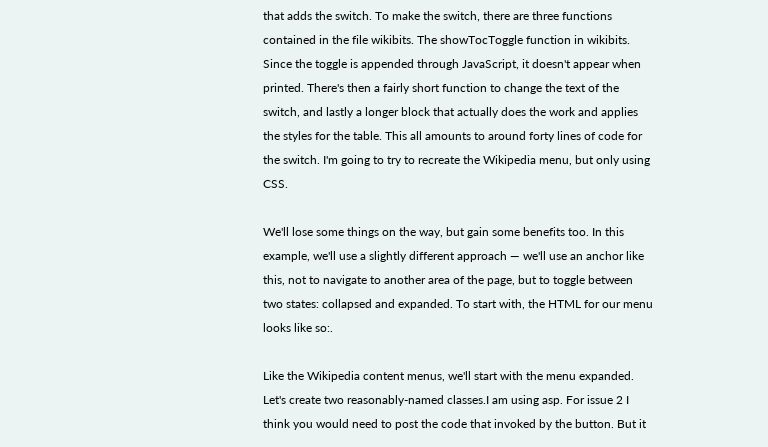that adds the switch. To make the switch, there are three functions contained in the file wikibits. The showTocToggle function in wikibits. Since the toggle is appended through JavaScript, it doesn't appear when printed. There's then a fairly short function to change the text of the switch, and lastly a longer block that actually does the work and applies the styles for the table. This all amounts to around forty lines of code for the switch. I'm going to try to recreate the Wikipedia menu, but only using CSS.

We'll lose some things on the way, but gain some benefits too. In this example, we'll use a slightly different approach — we'll use an anchor like this, not to navigate to another area of the page, but to toggle between two states: collapsed and expanded. To start with, the HTML for our menu looks like so:.

Like the Wikipedia content menus, we'll start with the menu expanded. Let's create two reasonably-named classes.I am using asp. For issue 2 I think you would need to post the code that invoked by the button. But it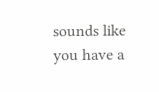sounds like you have a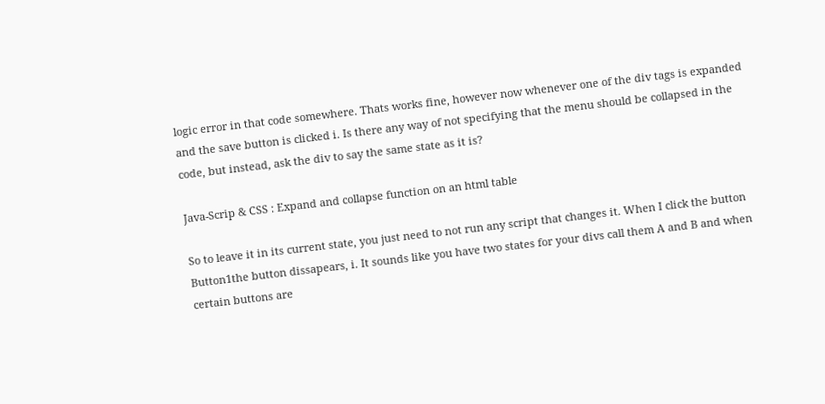logic error in that code somewhere. Thats works fine, however now whenever one of the div tags is expanded and the save button is clicked i. Is there any way of not specifying that the menu should be collapsed in the code, but instead, ask the div to say the same state as it is?

Java-Scrip & CSS : Expand and collapse function on an html table

So to leave it in its current state, you just need to not run any script that changes it. When I click the button Button1the button dissapears, i. It sounds like you have two states for your divs call them A and B and when certain buttons are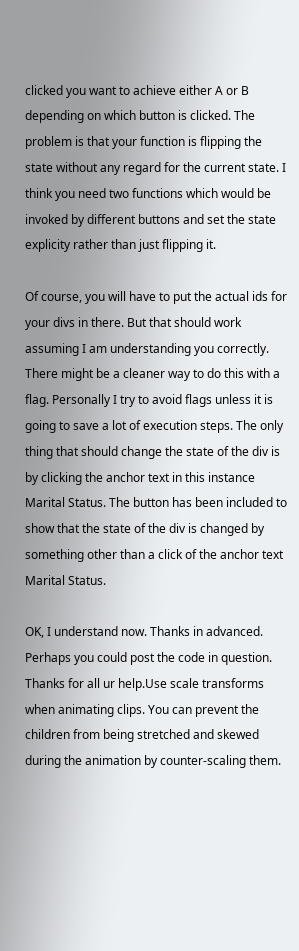clicked you want to achieve either A or B depending on which button is clicked. The problem is that your function is flipping the state without any regard for the current state. I think you need two functions which would be invoked by different buttons and set the state explicity rather than just flipping it.

Of course, you will have to put the actual ids for your divs in there. But that should work assuming I am understanding you correctly. There might be a cleaner way to do this with a flag. Personally I try to avoid flags unless it is going to save a lot of execution steps. The only thing that should change the state of the div is by clicking the anchor text in this instance Marital Status. The button has been included to show that the state of the div is changed by something other than a click of the anchor text Marital Status.

OK, I understand now. Thanks in advanced. Perhaps you could post the code in question. Thanks for all ur help.Use scale transforms when animating clips. You can prevent the children from being stretched and skewed during the animation by counter-scaling them.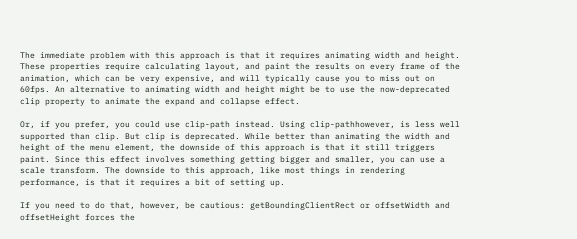The immediate problem with this approach is that it requires animating width and height. These properties require calculating layout, and paint the results on every frame of the animation, which can be very expensive, and will typically cause you to miss out on 60fps. An alternative to animating width and height might be to use the now-deprecated clip property to animate the expand and collapse effect.

Or, if you prefer, you could use clip-path instead. Using clip-pathhowever, is less well supported than clip. But clip is deprecated. While better than animating the width and height of the menu element, the downside of this approach is that it still triggers paint. Since this effect involves something getting bigger and smaller, you can use a scale transform. The downside to this approach, like most things in rendering performance, is that it requires a bit of setting up.

If you need to do that, however, be cautious: getBoundingClientRect or offsetWidth and offsetHeight forces the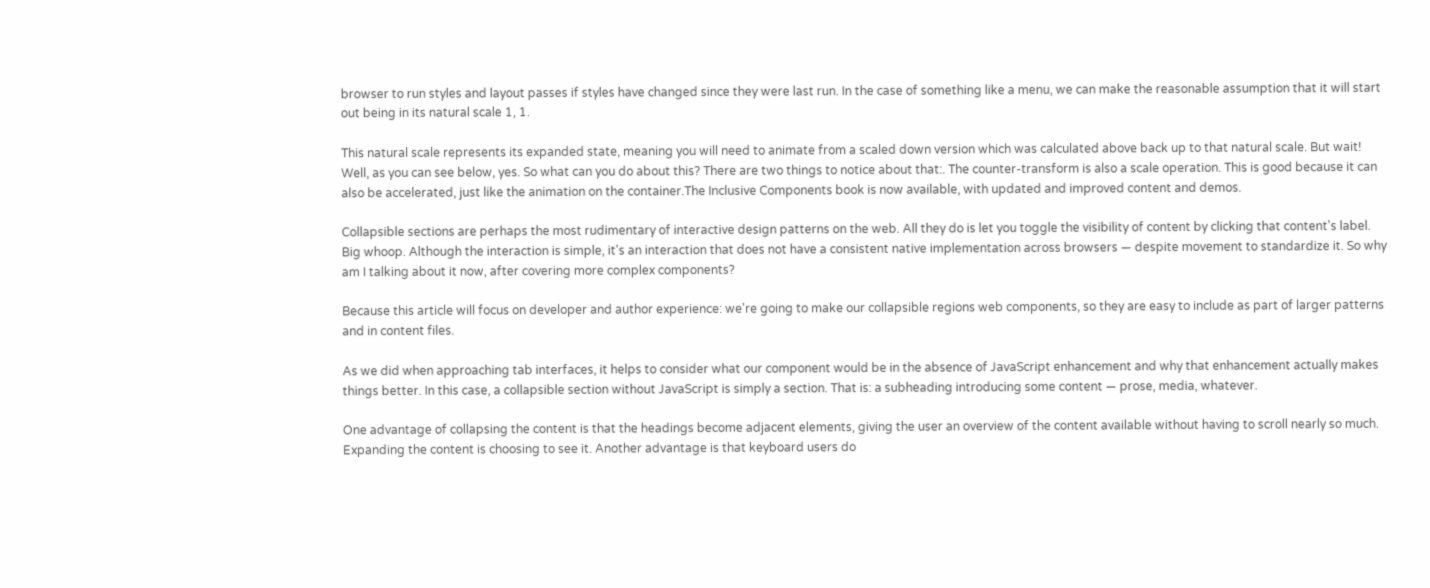browser to run styles and layout passes if styles have changed since they were last run. In the case of something like a menu, we can make the reasonable assumption that it will start out being in its natural scale 1, 1.

This natural scale represents its expanded state, meaning you will need to animate from a scaled down version which was calculated above back up to that natural scale. But wait! Well, as you can see below, yes. So what can you do about this? There are two things to notice about that:. The counter-transform is also a scale operation. This is good because it can also be accelerated, just like the animation on the container.The Inclusive Components book is now available, with updated and improved content and demos.

Collapsible sections are perhaps the most rudimentary of interactive design patterns on the web. All they do is let you toggle the visibility of content by clicking that content's label. Big whoop. Although the interaction is simple, it's an interaction that does not have a consistent native implementation across browsers — despite movement to standardize it. So why am I talking about it now, after covering more complex components?

Because this article will focus on developer and author experience: we're going to make our collapsible regions web components, so they are easy to include as part of larger patterns and in content files.

As we did when approaching tab interfaces, it helps to consider what our component would be in the absence of JavaScript enhancement and why that enhancement actually makes things better. In this case, a collapsible section without JavaScript is simply a section. That is: a subheading introducing some content — prose, media, whatever.

One advantage of collapsing the content is that the headings become adjacent elements, giving the user an overview of the content available without having to scroll nearly so much. Expanding the content is choosing to see it. Another advantage is that keyboard users do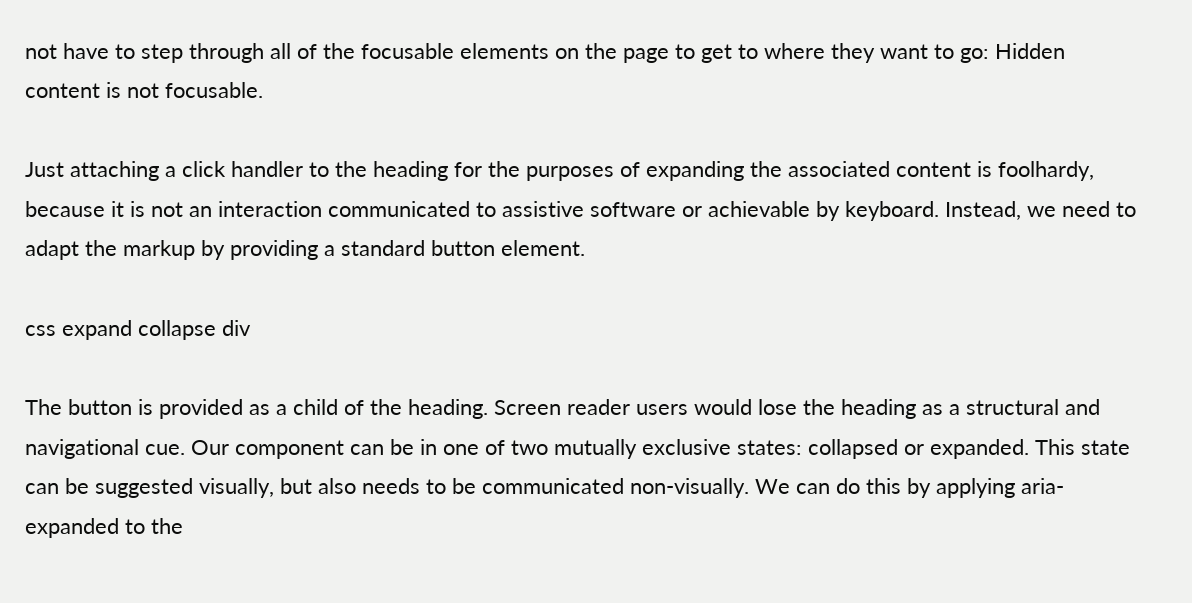not have to step through all of the focusable elements on the page to get to where they want to go: Hidden content is not focusable.

Just attaching a click handler to the heading for the purposes of expanding the associated content is foolhardy, because it is not an interaction communicated to assistive software or achievable by keyboard. Instead, we need to adapt the markup by providing a standard button element.

css expand collapse div

The button is provided as a child of the heading. Screen reader users would lose the heading as a structural and navigational cue. Our component can be in one of two mutually exclusive states: collapsed or expanded. This state can be suggested visually, but also needs to be communicated non-visually. We can do this by applying aria-expanded to the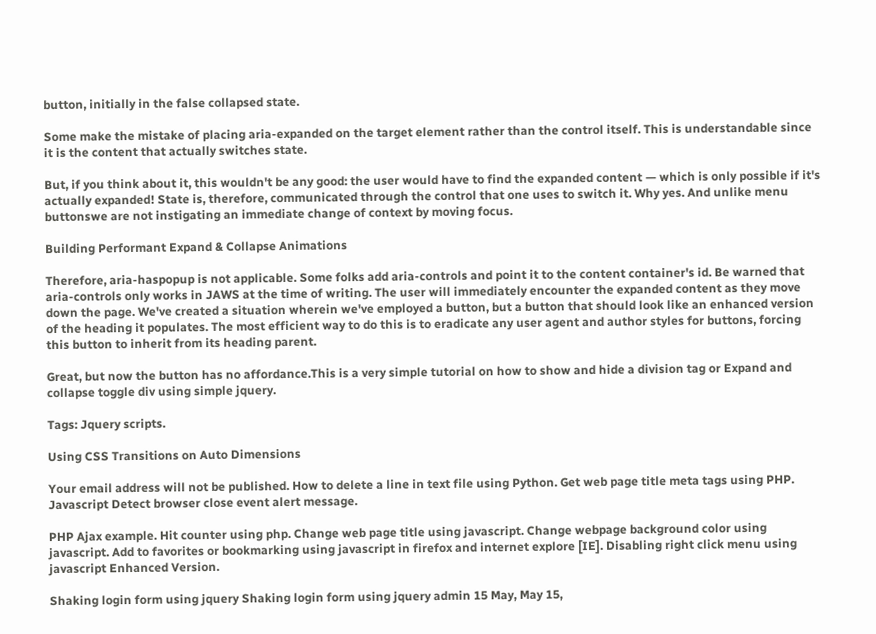button, initially in the false collapsed state.

Some make the mistake of placing aria-expanded on the target element rather than the control itself. This is understandable since it is the content that actually switches state.

But, if you think about it, this wouldn't be any good: the user would have to find the expanded content — which is only possible if it's actually expanded! State is, therefore, communicated through the control that one uses to switch it. Why yes. And unlike menu buttonswe are not instigating an immediate change of context by moving focus.

Building Performant Expand & Collapse Animations

Therefore, aria-haspopup is not applicable. Some folks add aria-controls and point it to the content container's id. Be warned that aria-controls only works in JAWS at the time of writing. The user will immediately encounter the expanded content as they move down the page. We've created a situation wherein we've employed a button, but a button that should look like an enhanced version of the heading it populates. The most efficient way to do this is to eradicate any user agent and author styles for buttons, forcing this button to inherit from its heading parent.

Great, but now the button has no affordance.This is a very simple tutorial on how to show and hide a division tag or Expand and collapse toggle div using simple jquery.

Tags: Jquery scripts.

Using CSS Transitions on Auto Dimensions

Your email address will not be published. How to delete a line in text file using Python. Get web page title meta tags using PHP. Javascript Detect browser close event alert message.

PHP Ajax example. Hit counter using php. Change web page title using javascript. Change webpage background color using javascript. Add to favorites or bookmarking using javascript in firefox and internet explore [IE]. Disabling right click menu using javascript Enhanced Version.

Shaking login form using jquery Shaking login form using jquery admin 15 May, May 15,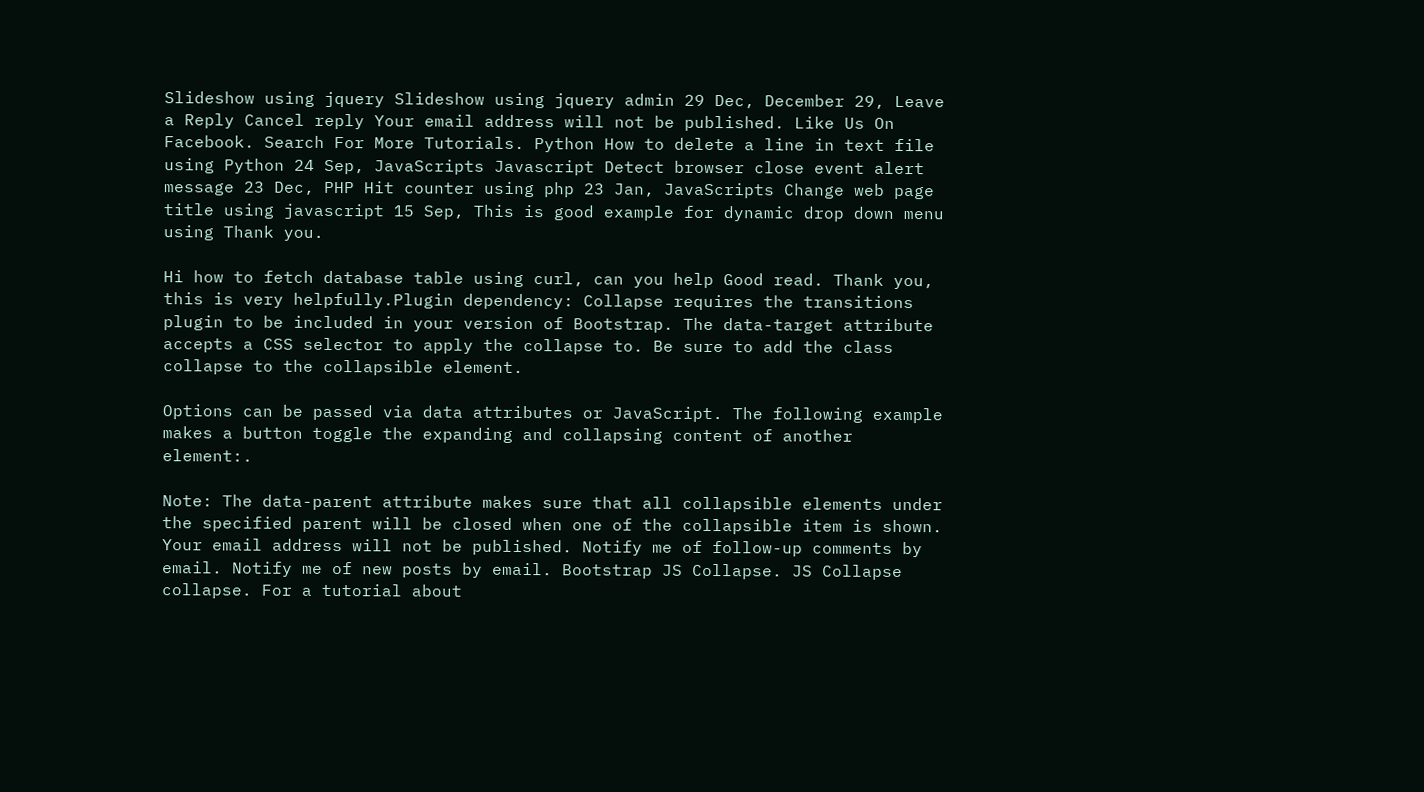Slideshow using jquery Slideshow using jquery admin 29 Dec, December 29, Leave a Reply Cancel reply Your email address will not be published. Like Us On Facebook. Search For More Tutorials. Python How to delete a line in text file using Python 24 Sep, JavaScripts Javascript Detect browser close event alert message 23 Dec, PHP Hit counter using php 23 Jan, JavaScripts Change web page title using javascript 15 Sep, This is good example for dynamic drop down menu using Thank you.

Hi how to fetch database table using curl, can you help Good read. Thank you, this is very helpfully.Plugin dependency: Collapse requires the transitions plugin to be included in your version of Bootstrap. The data-target attribute accepts a CSS selector to apply the collapse to. Be sure to add the class collapse to the collapsible element.

Options can be passed via data attributes or JavaScript. The following example makes a button toggle the expanding and collapsing content of another element:.

Note: The data-parent attribute makes sure that all collapsible elements under the specified parent will be closed when one of the collapsible item is shown. Your email address will not be published. Notify me of follow-up comments by email. Notify me of new posts by email. Bootstrap JS Collapse. JS Collapse collapse. For a tutorial about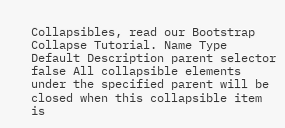Collapsibles, read our Bootstrap Collapse Tutorial. Name Type Default Description parent selector false All collapsible elements under the specified parent will be closed when this collapsible item is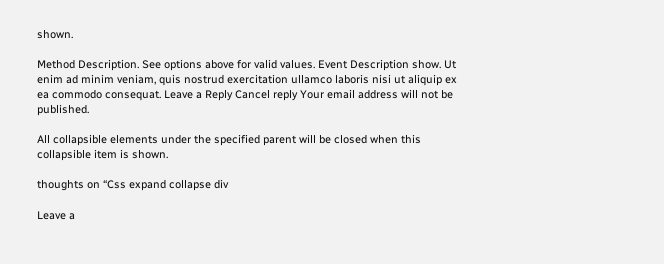shown.

Method Description. See options above for valid values. Event Description show. Ut enim ad minim veniam, quis nostrud exercitation ullamco laboris nisi ut aliquip ex ea commodo consequat. Leave a Reply Cancel reply Your email address will not be published.

All collapsible elements under the specified parent will be closed when this collapsible item is shown.

thoughts on “Css expand collapse div

Leave a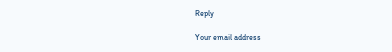Reply

Your email address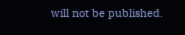will not be published.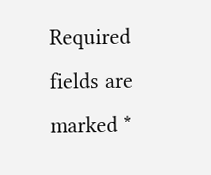Required fields are marked *